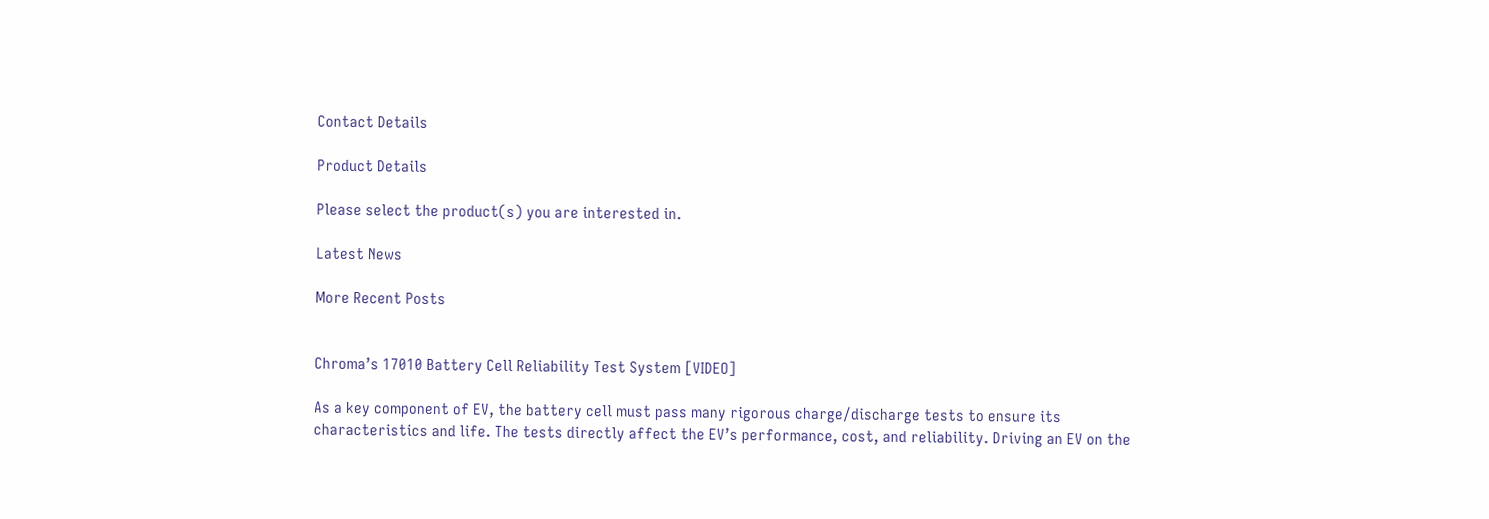Contact Details

Product Details

Please select the product(s) you are interested in.

Latest News

More Recent Posts


Chroma’s 17010 Battery Cell Reliability Test System [VIDEO]

As a key component of EV, the battery cell must pass many rigorous charge/discharge tests to ensure its characteristics and life. The tests directly affect the EV’s performance, cost, and reliability. Driving an EV on the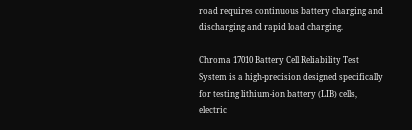road requires continuous battery charging and discharging and rapid load charging.

Chroma 17010 Battery Cell Reliability Test System is a high-precision designed specifically for testing lithium-ion battery (LIB) cells, electric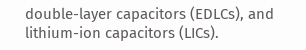double-layer capacitors (EDLCs), and lithium-ion capacitors (LICs).